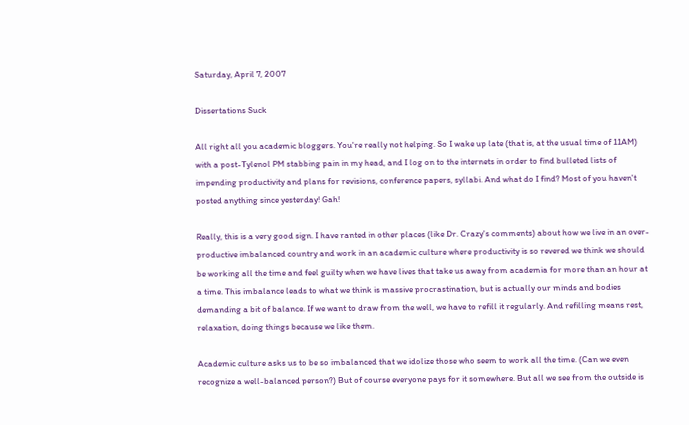Saturday, April 7, 2007

Dissertations Suck

All right all you academic bloggers. You're really not helping. So I wake up late (that is, at the usual time of 11AM) with a post-Tylenol PM stabbing pain in my head, and I log on to the internets in order to find bulleted lists of impending productivity and plans for revisions, conference papers, syllabi. And what do I find? Most of you haven't posted anything since yesterday! Gah!

Really, this is a very good sign. I have ranted in other places (like Dr. Crazy's comments) about how we live in an over-productive imbalanced country and work in an academic culture where productivity is so revered we think we should be working all the time and feel guilty when we have lives that take us away from academia for more than an hour at a time. This imbalance leads to what we think is massive procrastination, but is actually our minds and bodies demanding a bit of balance. If we want to draw from the well, we have to refill it regularly. And refilling means rest, relaxation, doing things because we like them.

Academic culture asks us to be so imbalanced that we idolize those who seem to work all the time. (Can we even recognize a well-balanced person?) But of course everyone pays for it somewhere. But all we see from the outside is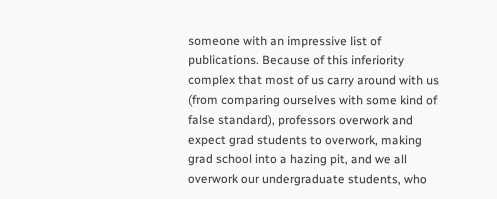someone with an impressive list of publications. Because of this inferiority complex that most of us carry around with us (from comparing ourselves with some kind of false standard), professors overwork and expect grad students to overwork, making grad school into a hazing pit, and we all overwork our undergraduate students, who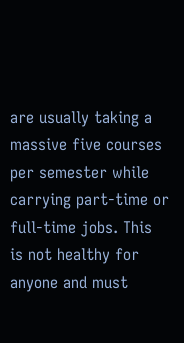are usually taking a massive five courses per semester while carrying part-time or full-time jobs. This is not healthy for anyone and must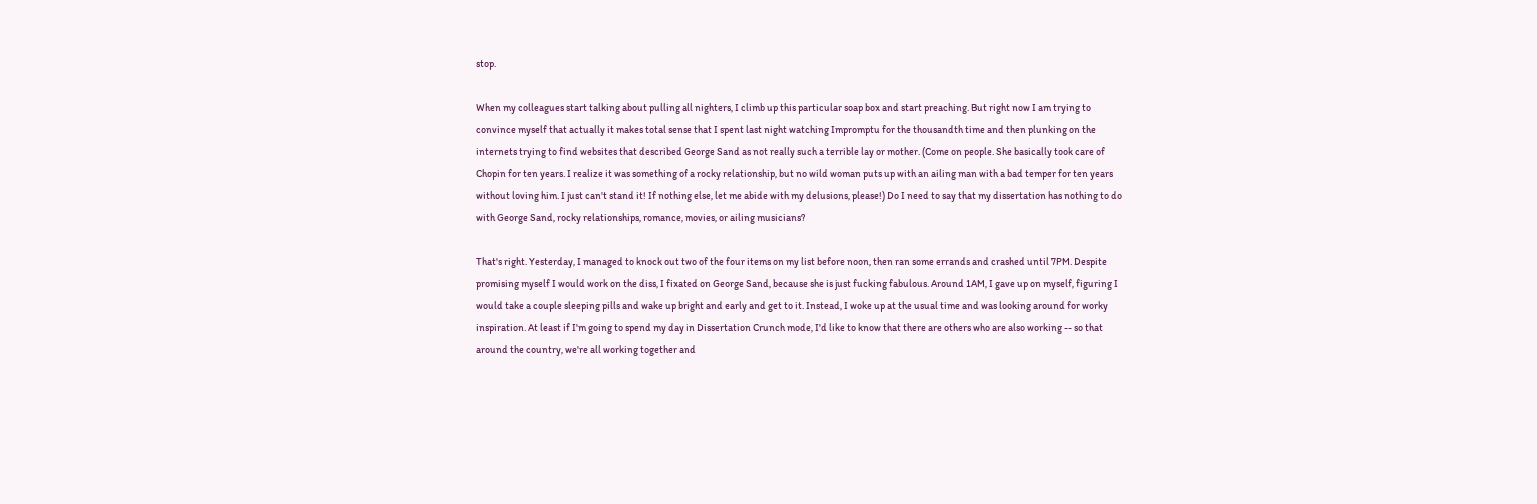stop.

When my colleagues start talking about pulling all nighters, I climb up this particular soap box and start preaching. But right now I am trying to convince myself that actually it makes total sense that I spent last night watching Impromptu for the thousandth time and then plunking on the internets trying to find websites that described George Sand as not really such a terrible lay or mother. (Come on people. She basically took care of Chopin for ten years. I realize it was something of a rocky relationship, but no wild woman puts up with an ailing man with a bad temper for ten years without loving him. I just can't stand it! If nothing else, let me abide with my delusions, please!) Do I need to say that my dissertation has nothing to do with George Sand, rocky relationships, romance, movies, or ailing musicians?

That's right. Yesterday, I managed to knock out two of the four items on my list before noon, then ran some errands and crashed until 7PM. Despite promising myself I would work on the diss, I fixated on George Sand, because she is just fucking fabulous. Around 1AM, I gave up on myself, figuring I would take a couple sleeping pills and wake up bright and early and get to it. Instead, I woke up at the usual time and was looking around for worky inspiration. At least if I'm going to spend my day in Dissertation Crunch mode, I'd like to know that there are others who are also working -- so that around the country, we're all working together and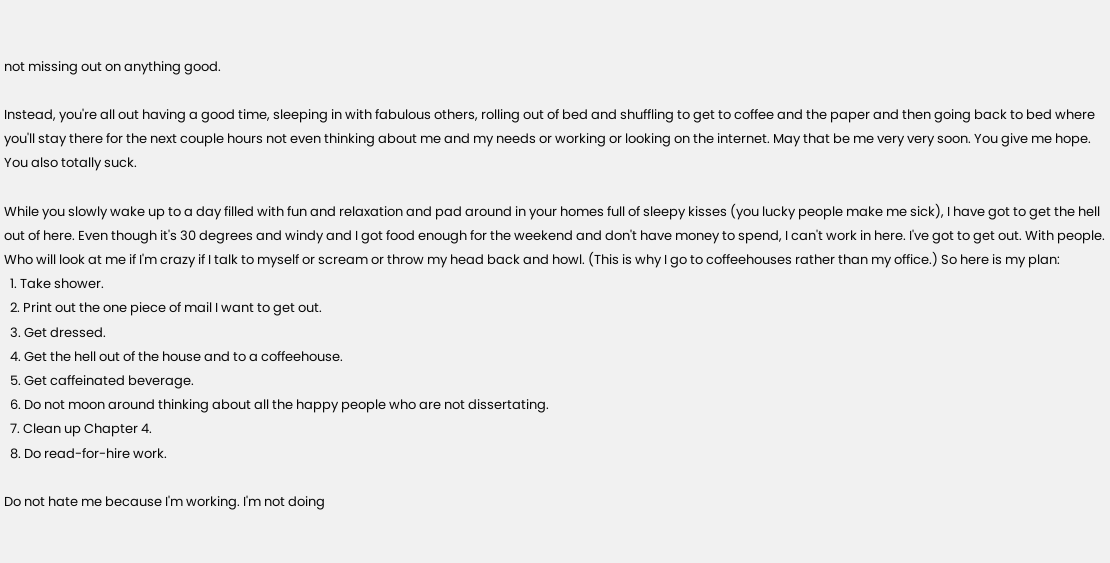not missing out on anything good.

Instead, you're all out having a good time, sleeping in with fabulous others, rolling out of bed and shuffling to get to coffee and the paper and then going back to bed where you'll stay there for the next couple hours not even thinking about me and my needs or working or looking on the internet. May that be me very very soon. You give me hope. You also totally suck.

While you slowly wake up to a day filled with fun and relaxation and pad around in your homes full of sleepy kisses (you lucky people make me sick), I have got to get the hell out of here. Even though it's 30 degrees and windy and I got food enough for the weekend and don't have money to spend, I can't work in here. I've got to get out. With people. Who will look at me if I'm crazy if I talk to myself or scream or throw my head back and howl. (This is why I go to coffeehouses rather than my office.) So here is my plan:
  1. Take shower.
  2. Print out the one piece of mail I want to get out.
  3. Get dressed.
  4. Get the hell out of the house and to a coffeehouse.
  5. Get caffeinated beverage.
  6. Do not moon around thinking about all the happy people who are not dissertating.
  7. Clean up Chapter 4.
  8. Do read-for-hire work.

Do not hate me because I'm working. I'm not doing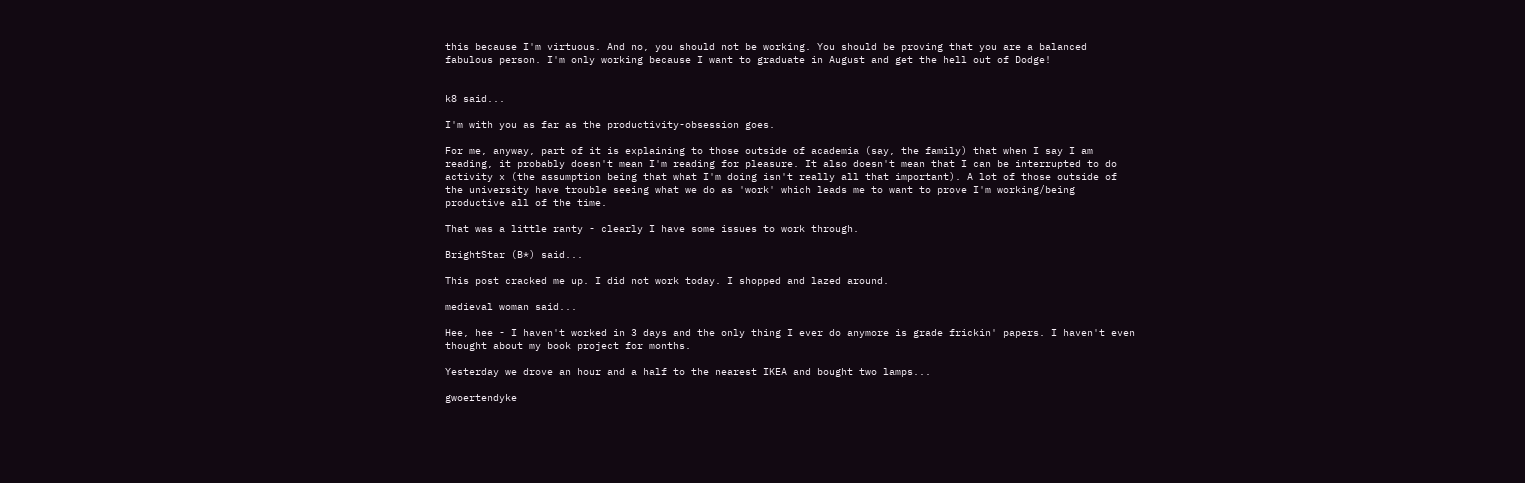this because I'm virtuous. And no, you should not be working. You should be proving that you are a balanced fabulous person. I'm only working because I want to graduate in August and get the hell out of Dodge!


k8 said...

I'm with you as far as the productivity-obsession goes.

For me, anyway, part of it is explaining to those outside of academia (say, the family) that when I say I am reading, it probably doesn't mean I'm reading for pleasure. It also doesn't mean that I can be interrupted to do activity x (the assumption being that what I'm doing isn't really all that important). A lot of those outside of the university have trouble seeing what we do as 'work' which leads me to want to prove I'm working/being productive all of the time.

That was a little ranty - clearly I have some issues to work through.

BrightStar (B*) said...

This post cracked me up. I did not work today. I shopped and lazed around.

medieval woman said...

Hee, hee - I haven't worked in 3 days and the only thing I ever do anymore is grade frickin' papers. I haven't even thought about my book project for months.

Yesterday we drove an hour and a half to the nearest IKEA and bought two lamps...

gwoertendyke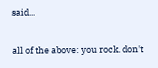said...

all of the above: you rock. don't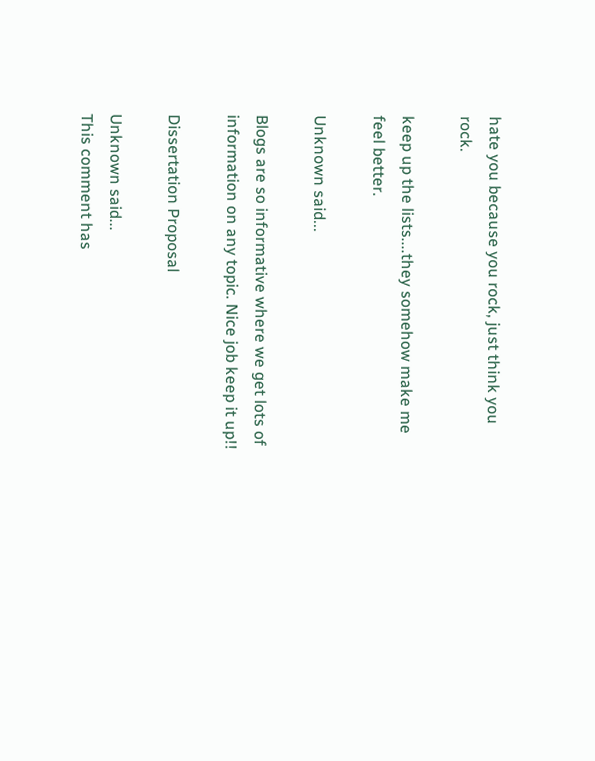hate you because you rock, just think you rock.

keep up the lists....they somehow make me feel better.

Unknown said...

Blogs are so informative where we get lots of information on any topic. Nice job keep it up!!

Dissertation Proposal

Unknown said...
This comment has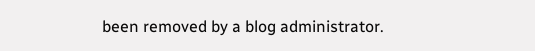been removed by a blog administrator.